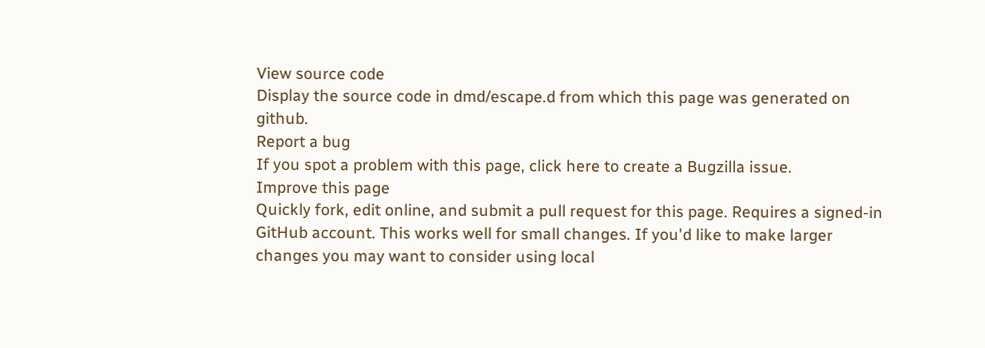View source code
Display the source code in dmd/escape.d from which this page was generated on github.
Report a bug
If you spot a problem with this page, click here to create a Bugzilla issue.
Improve this page
Quickly fork, edit online, and submit a pull request for this page. Requires a signed-in GitHub account. This works well for small changes. If you'd like to make larger changes you may want to consider using local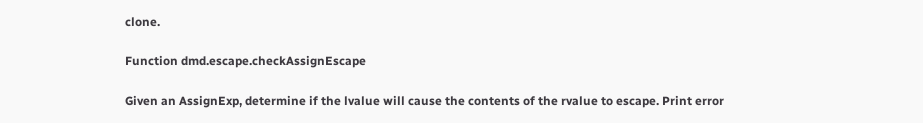clone.

Function dmd.escape.checkAssignEscape

Given an AssignExp, determine if the lvalue will cause the contents of the rvalue to escape. Print error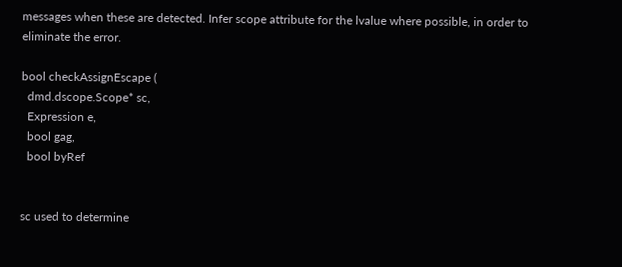messages when these are detected. Infer scope attribute for the lvalue where possible, in order to eliminate the error.

bool checkAssignEscape (
  dmd.dscope.Scope* sc,
  Expression e,
  bool gag,
  bool byRef


sc used to determine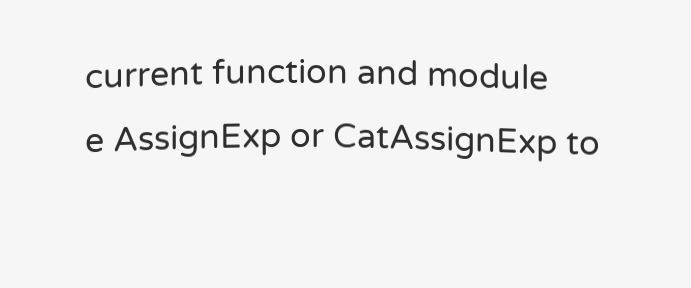current function and module
e AssignExp or CatAssignExp to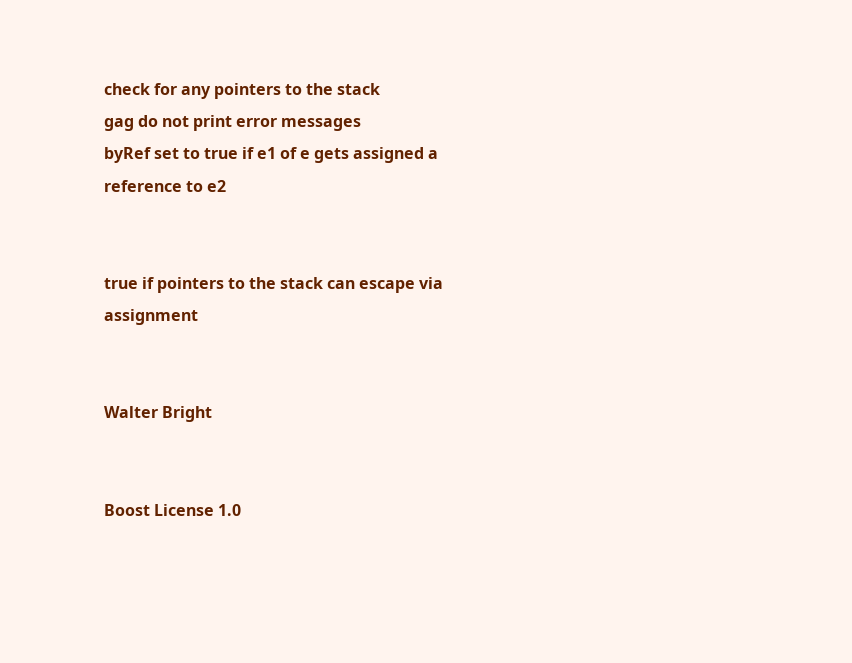check for any pointers to the stack
gag do not print error messages
byRef set to true if e1 of e gets assigned a reference to e2


true if pointers to the stack can escape via assignment


Walter Bright


Boost License 1.0